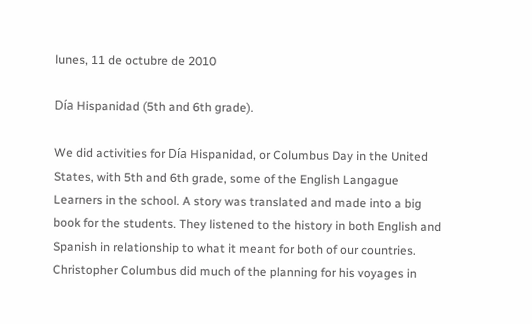lunes, 11 de octubre de 2010

Día Hispanidad (5th and 6th grade).

We did activities for Día Hispanidad, or Columbus Day in the United States, with 5th and 6th grade, some of the English Langague Learners in the school. A story was translated and made into a big book for the students. They listened to the history in both English and Spanish in relationship to what it meant for both of our countries. Christopher Columbus did much of the planning for his voyages in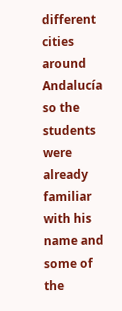different cities around Andalucía so the students were already familiar with his name and some of the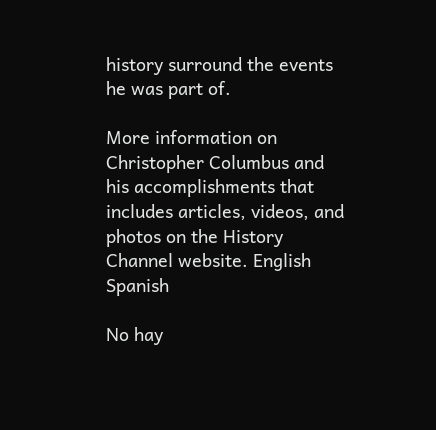history surround the events he was part of.

More information on Christopher Columbus and his accomplishments that includes articles, videos, and photos on the History Channel website. English Spanish

No hay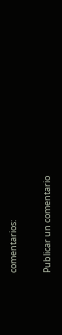comentarios:

Publicar un comentario